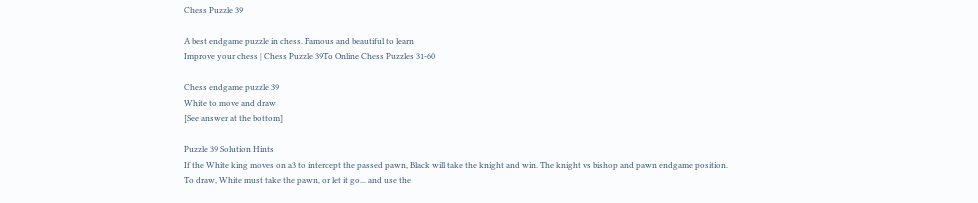Chess Puzzle 39

A best endgame puzzle in chess. Famous and beautiful to learn
Improve your chess | Chess Puzzle 39To Online Chess Puzzles 31-60

Chess endgame puzzle 39
White to move and draw
[See answer at the bottom]

Puzzle 39 Solution Hints
If the White king moves on a3 to intercept the passed pawn, Black will take the knight and win. The knight vs bishop and pawn endgame position. To draw, White must take the pawn, or let it go... and use the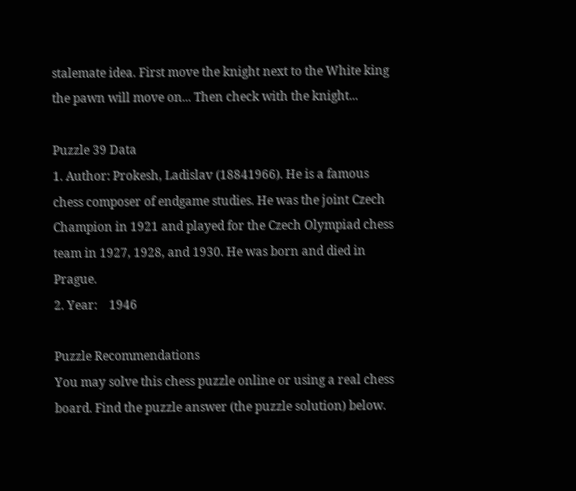stalemate idea. First move the knight next to the White king the pawn will move on... Then check with the knight...

Puzzle 39 Data
1. Author: Prokesh, Ladislav (18841966). He is a famous chess composer of endgame studies. He was the joint Czech Champion in 1921 and played for the Czech Olympiad chess team in 1927, 1928, and 1930. He was born and died in Prague.
2. Year:    1946

Puzzle Recommendations
You may solve this chess puzzle online or using a real chess board. Find the puzzle answer (the puzzle solution) below.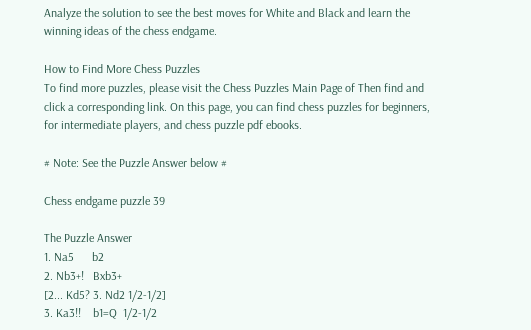Analyze the solution to see the best moves for White and Black and learn the winning ideas of the chess endgame.

How to Find More Chess Puzzles
To find more puzzles, please visit the Chess Puzzles Main Page of Then find and click a corresponding link. On this page, you can find chess puzzles for beginners, for intermediate players, and chess puzzle pdf ebooks.

# Note: See the Puzzle Answer below #

Chess endgame puzzle 39

The Puzzle Answer
1. Na5      b2
2. Nb3+!   Bxb3+
[2... Kd5? 3. Nd2 1/2-1/2]
3. Ka3!!    b1=Q  1/2-1/2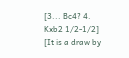[3... Bc4? 4. Kxb2 1/2-1/2]
[It is a draw by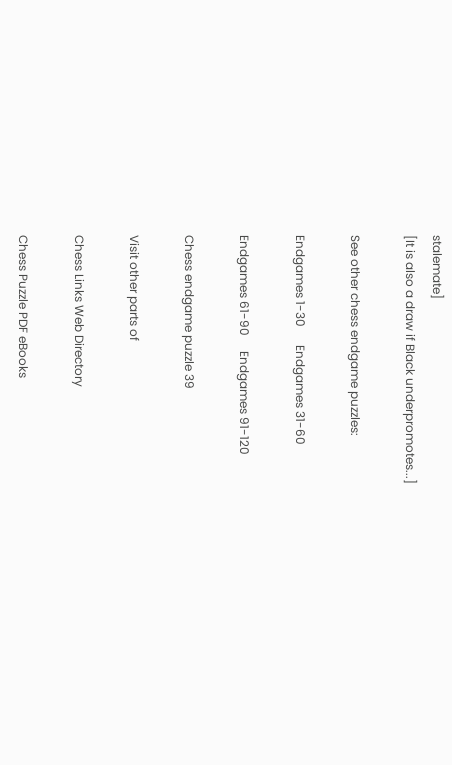stalemate]
[It is also a draw if Black underpromotes...]

See other chess endgame puzzles:

Endgames 1-30      Endgames 31-60

Endgames 61-90     Endgames 91-120

Chess endgame puzzle 39

Visit other parts of

Chess Links Web Directory

Chess Puzzle PDF eBooks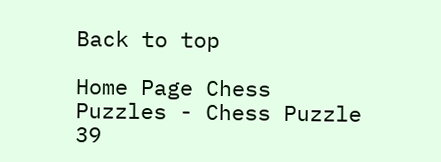Back to top

Home Page Chess Puzzles - Chess Puzzle 39